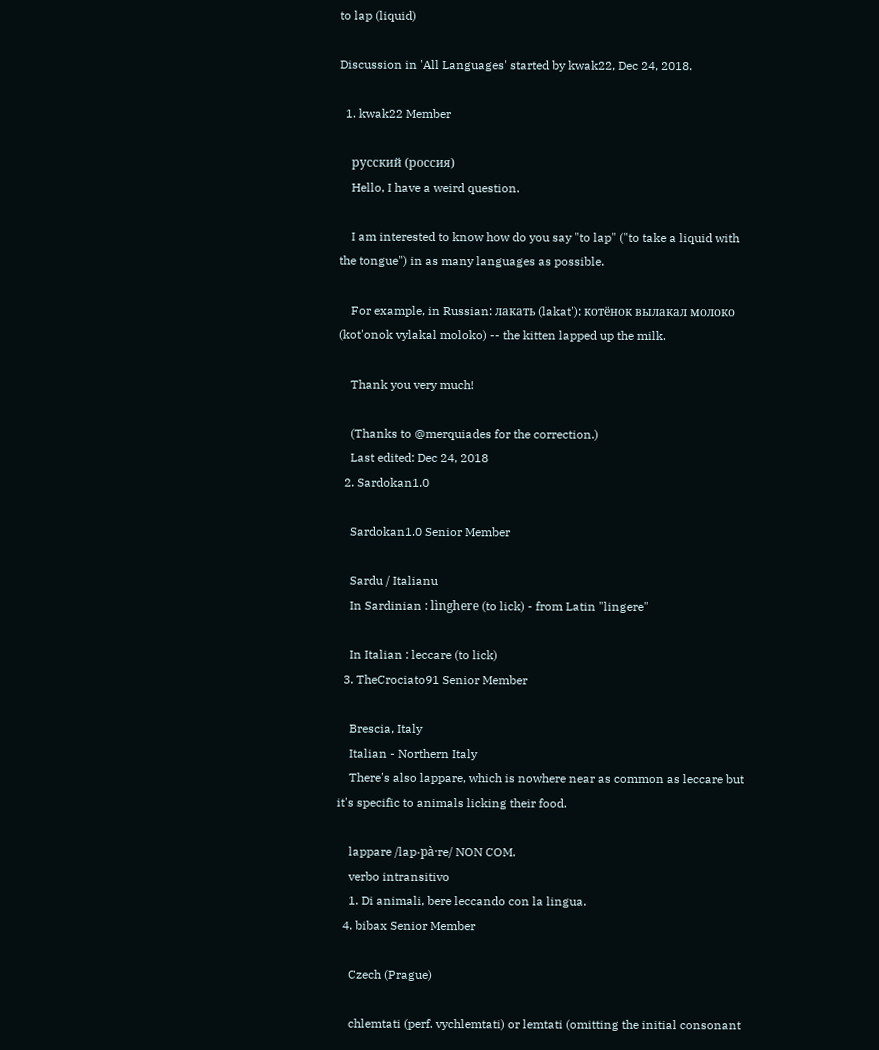to lap (liquid)

Discussion in 'All Languages' started by kwak22, Dec 24, 2018.

  1. kwak22 Member

    русский (россия)
    Hello, I have a weird question.

    I am interested to know how do you say "to lap" ("to take a liquid with the tongue") in as many languages as possible.

    For example, in Russian: лакать (lakat'): котёнок вылакал молоко (kot'onok vylakal moloko) -- the kitten lapped up the milk.

    Thank you very much!

    (Thanks to @merquiades for the correction.)
    Last edited: Dec 24, 2018
  2. Sardokan1.0

    Sardokan1.0 Senior Member

    Sardu / Italianu
    In Sardinian : lìnghere (to lick) - from Latin "lingere"

    In Italian : leccare (to lick)
  3. TheCrociato91 Senior Member

    Brescia, Italy
    Italian - Northern Italy
    There's also lappare, which is nowhere near as common as leccare but it's specific to animals licking their food.

    lappare /lap·pà·re/ NON COM.
    verbo intransitivo
    1. Di animali, bere leccando con la lingua.
  4. bibax Senior Member

    Czech (Prague)

    chlemtati (perf. vychlemtati) or lemtati (omitting the initial consonant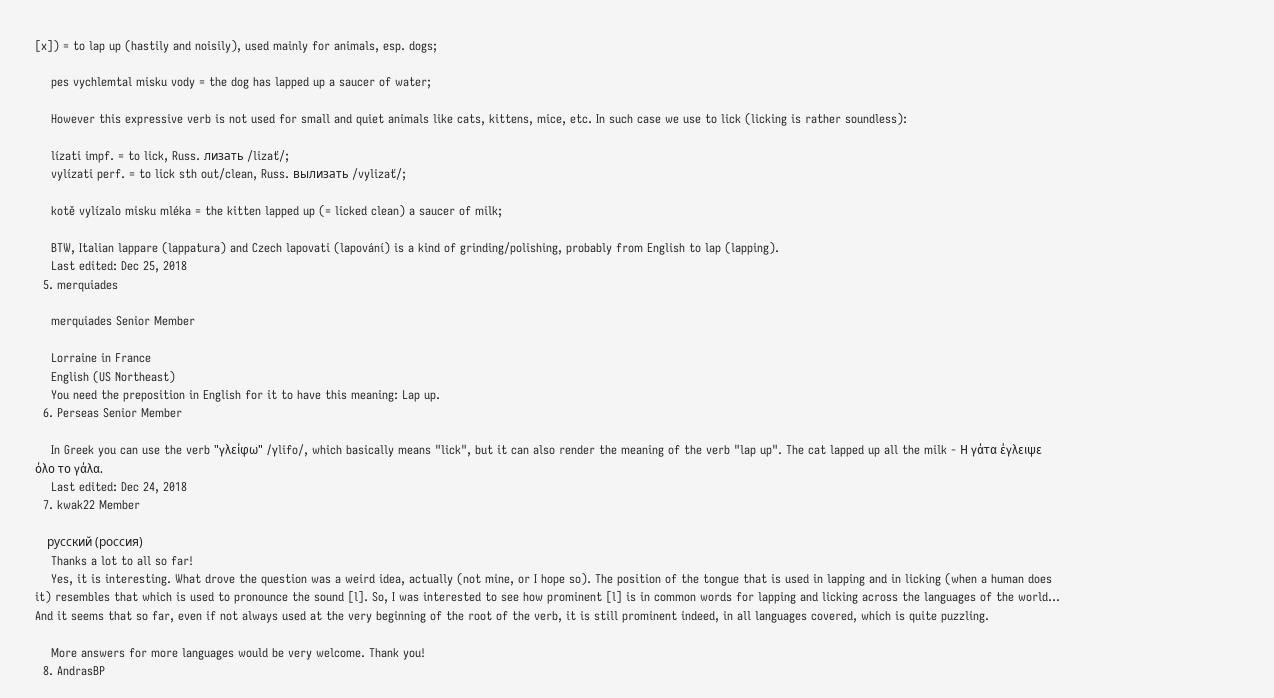[x]) = to lap up (hastily and noisily), used mainly for animals, esp. dogs;

    pes vychlemtal misku vody = the dog has lapped up a saucer of water;

    However this expressive verb is not used for small and quiet animals like cats, kittens, mice, etc. In such case we use to lick (licking is rather soundless):

    lízati impf. = to lick, Russ. лизать /lizať/;
    vylízati perf. = to lick sth out/clean, Russ. вылизать /vylizať/;

    kotě vylízalo misku mléka = the kitten lapped up (= licked clean) a saucer of milk;

    BTW, Italian lappare (lappatura) and Czech lapovati (lapování) is a kind of grinding/polishing, probably from English to lap (lapping).
    Last edited: Dec 25, 2018
  5. merquiades

    merquiades Senior Member

    Lorraine in France
    English (US Northeast)
    You need the preposition in English for it to have this meaning: Lap up.
  6. Perseas Senior Member

    In Greek you can use the verb "γλείφω" /γlifo/, which basically means "lick", but it can also render the meaning of the verb "lap up". The cat lapped up all the milk - Η γάτα έγλειψε όλο το γάλα.
    Last edited: Dec 24, 2018
  7. kwak22 Member

    русский (россия)
    Thanks a lot to all so far!
    Yes, it is interesting. What drove the question was a weird idea, actually (not mine, or I hope so). The position of the tongue that is used in lapping and in licking (when a human does it) resembles that which is used to pronounce the sound [l]. So, I was interested to see how prominent [l] is in common words for lapping and licking across the languages of the world... And it seems that so far, even if not always used at the very beginning of the root of the verb, it is still prominent indeed, in all languages covered, which is quite puzzling.

    More answers for more languages would be very welcome. Thank you!
  8. AndrasBP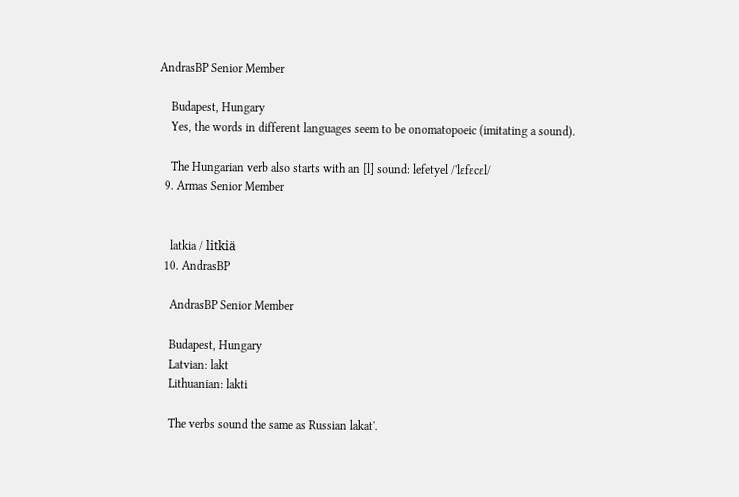AndrasBP Senior Member

    Budapest, Hungary
    Yes, the words in different languages seem to be onomatopoeic (imitating a sound).

    The Hungarian verb also starts with an [l] sound: lefetyel /'lɛfɛcɛl/
  9. Armas Senior Member


    latkia / litkiä
  10. AndrasBP

    AndrasBP Senior Member

    Budapest, Hungary
    Latvian: lakt
    Lithuanian: lakti

    The verbs sound the same as Russian lakat'.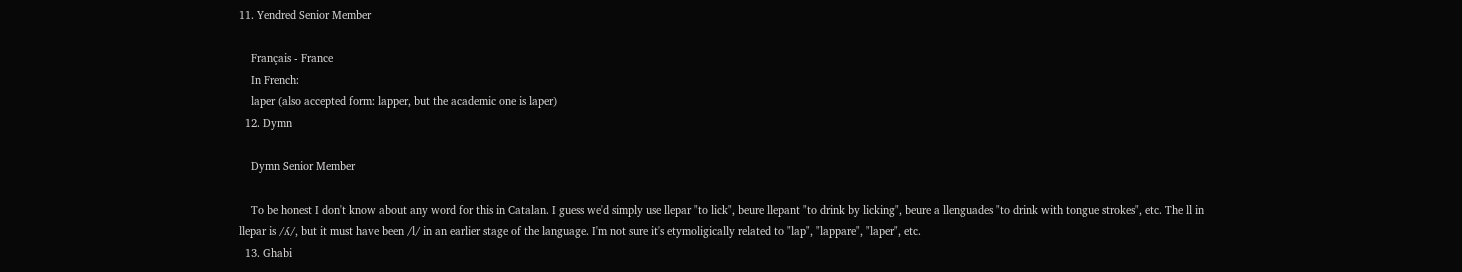11. Yendred Senior Member

    Français - France
    In French:
    laper (also accepted form: lapper, but the academic one is laper)
  12. Dymn

    Dymn Senior Member

    To be honest I don't know about any word for this in Catalan. I guess we'd simply use llepar "to lick", beure llepant "to drink by licking", beure a llenguades "to drink with tongue strokes", etc. The ll in llepar is /ʎ/, but it must have been /l/ in an earlier stage of the language. I'm not sure it's etymoligically related to "lap", "lappare", "laper", etc.
  13. Ghabi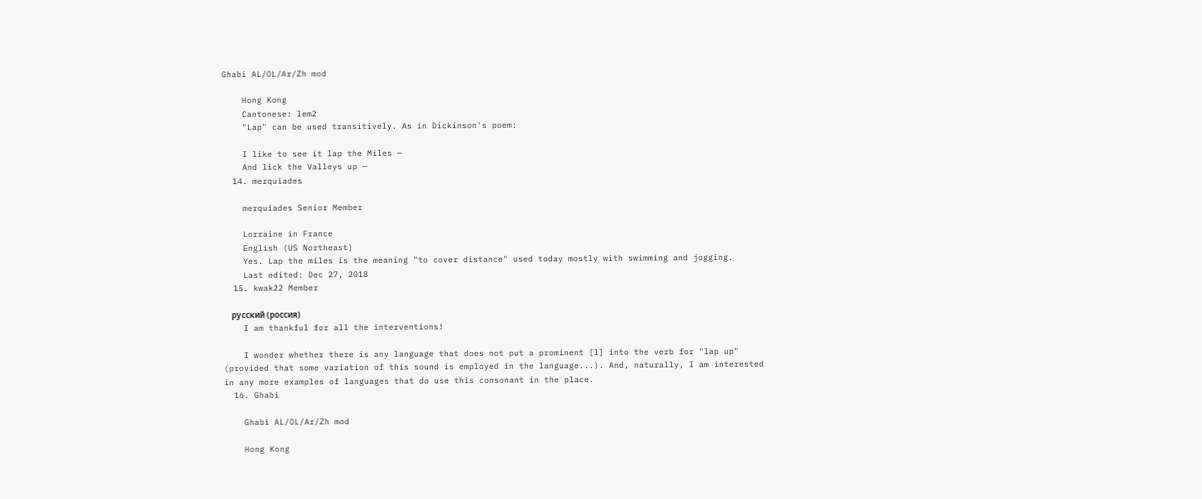Ghabi AL/OL/Ar/Zh mod

    Hong Kong
    Cantonese: lem2
    "Lap" can be used transitively. As in Dickinson's poem:

    I like to see it lap the Miles —
    And lick the Valleys up —
  14. merquiades

    merquiades Senior Member

    Lorraine in France
    English (US Northeast)
    Yes. Lap the miles is the meaning "to cover distance" used today mostly with swimming and jogging.
    Last edited: Dec 27, 2018
  15. kwak22 Member

    русский (россия)
    I am thankful for all the interventions!

    I wonder whether there is any language that does not put a prominent [l] into the verb for "lap up" (provided that some variation of this sound is employed in the language...). And, naturally, I am interested in any more examples of languages that do use this consonant in the place.
  16. Ghabi

    Ghabi AL/OL/Ar/Zh mod

    Hong Kong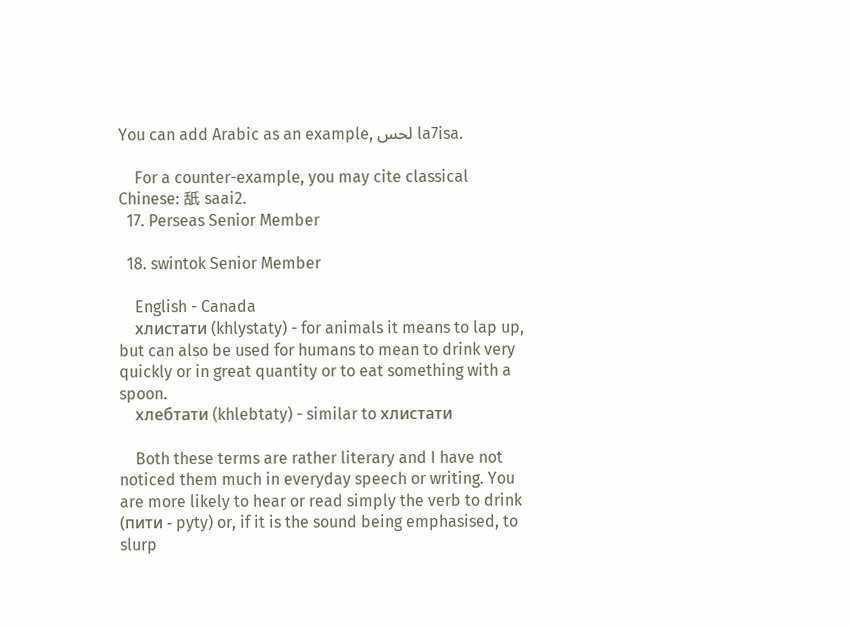You can add Arabic as an example, لحس la7isa.

    For a counter-example, you may cite classical Chinese: 舐 saai2.
  17. Perseas Senior Member

  18. swintok Senior Member

    English - Canada
    хлистати (khlystaty) - for animals it means to lap up, but can also be used for humans to mean to drink very quickly or in great quantity or to eat something with a spoon.
    хлебтати (khlebtaty) - similar to хлистати

    Both these terms are rather literary and I have not noticed them much in everyday speech or writing. You are more likely to hear or read simply the verb to drink (пити - pyty) or, if it is the sound being emphasised, to slurp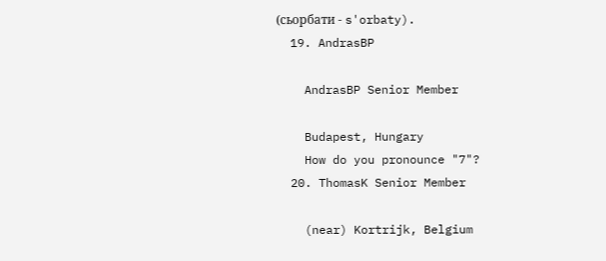(сьорбати - s'orbaty).
  19. AndrasBP

    AndrasBP Senior Member

    Budapest, Hungary
    How do you pronounce "7"?
  20. ThomasK Senior Member

    (near) Kortrijk, Belgium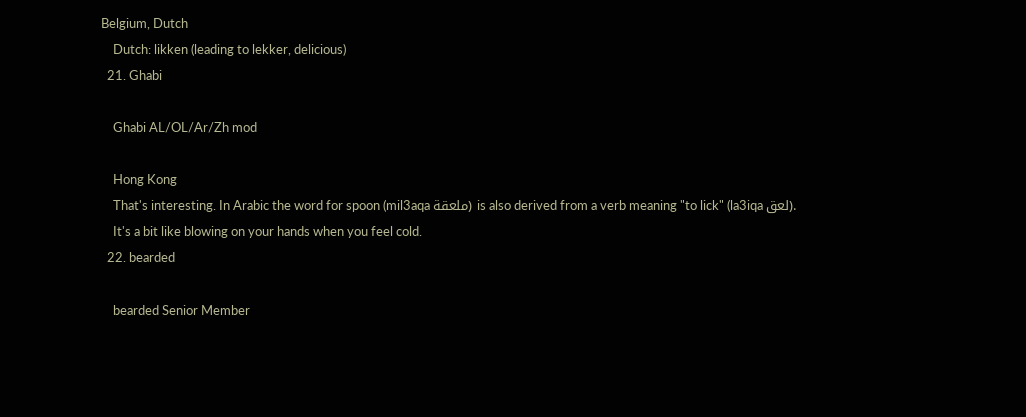Belgium, Dutch
    Dutch: likken (leading to lekker, delicious)
  21. Ghabi

    Ghabi AL/OL/Ar/Zh mod

    Hong Kong
    That's interesting. In Arabic the word for spoon (mil3aqa ملعقة) is also derived from a verb meaning "to lick" (la3iqa لعق).
    It's a bit like blowing on your hands when you feel cold.
  22. bearded

    bearded Senior Member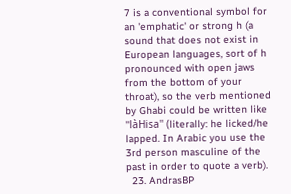7 is a conventional symbol for an 'emphatic' or strong h (a sound that does not exist in European languages, sort of h pronounced with open jaws from the bottom of your throat), so the verb mentioned by Ghabi could be written like ''làHisa'' (literally: he licked/he lapped. In Arabic you use the 3rd person masculine of the past in order to quote a verb).
  23. AndrasBP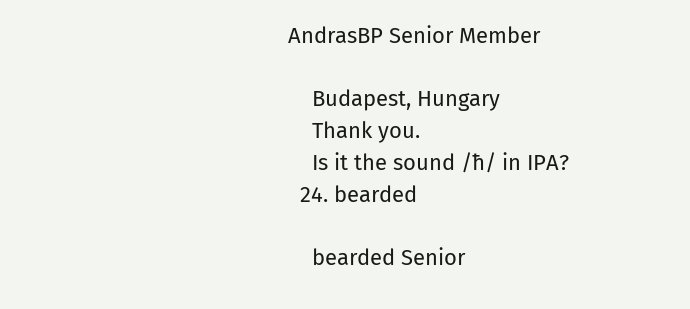AndrasBP Senior Member

    Budapest, Hungary
    Thank you.
    Is it the sound /ħ/ in IPA?
  24. bearded

    bearded Senior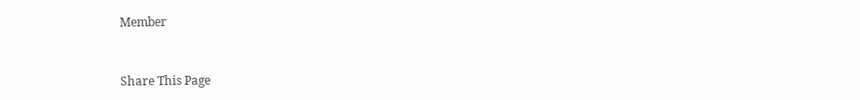Member


Share This Page